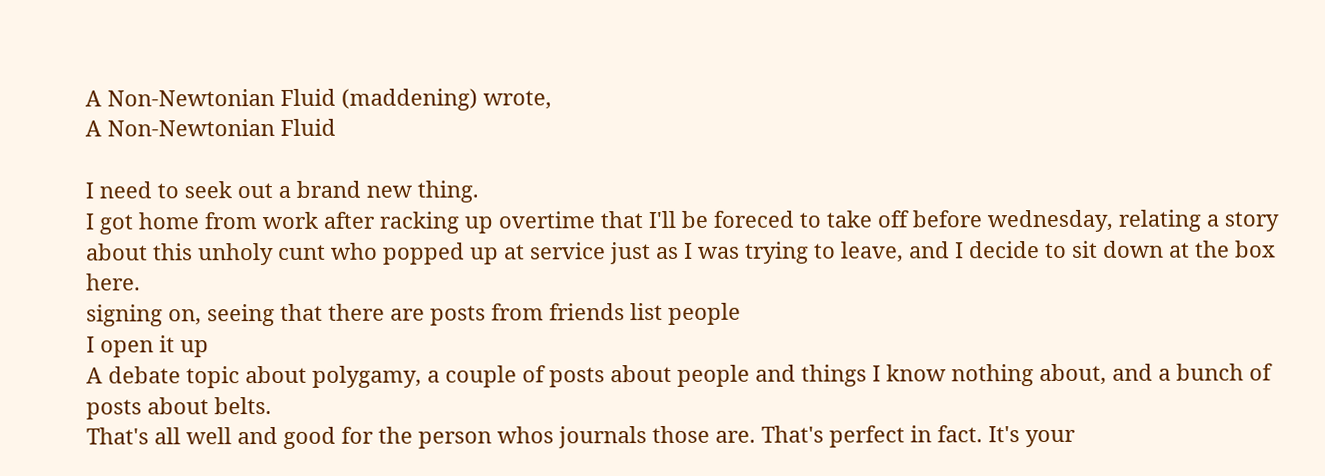A Non-Newtonian Fluid (maddening) wrote,
A Non-Newtonian Fluid

I need to seek out a brand new thing.
I got home from work after racking up overtime that I'll be foreced to take off before wednesday, relating a story about this unholy cunt who popped up at service just as I was trying to leave, and I decide to sit down at the box here.
signing on, seeing that there are posts from friends list people
I open it up
A debate topic about polygamy, a couple of posts about people and things I know nothing about, and a bunch of posts about belts.
That's all well and good for the person whos journals those are. That's perfect in fact. It's your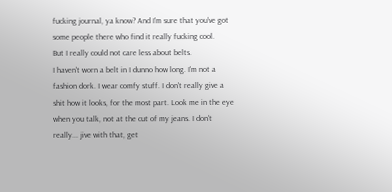fucking journal, ya know? And I'm sure that you've got some people there who find it really fucking cool.
But I really could not care less about belts.
I haven't worn a belt in I dunno how long. I'm not a fashion dork. I wear comfy stuff. I don't really give a shit how it looks, for the most part. Look me in the eye when you talk, not at the cut of my jeans. I don't really... jive with that, get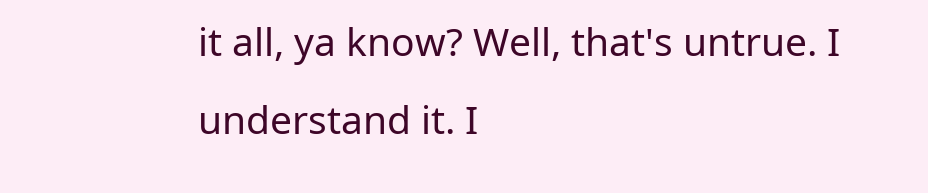it all, ya know? Well, that's untrue. I understand it. I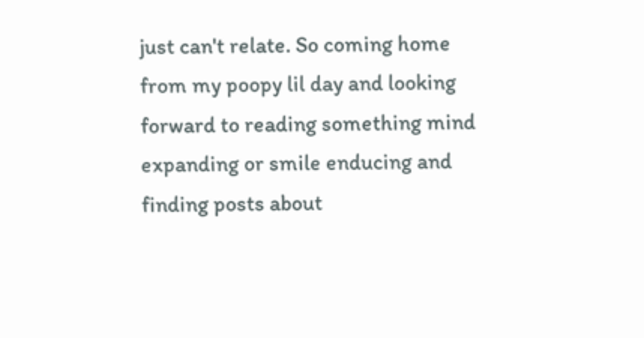just can't relate. So coming home from my poopy lil day and looking forward to reading something mind expanding or smile enducing and finding posts about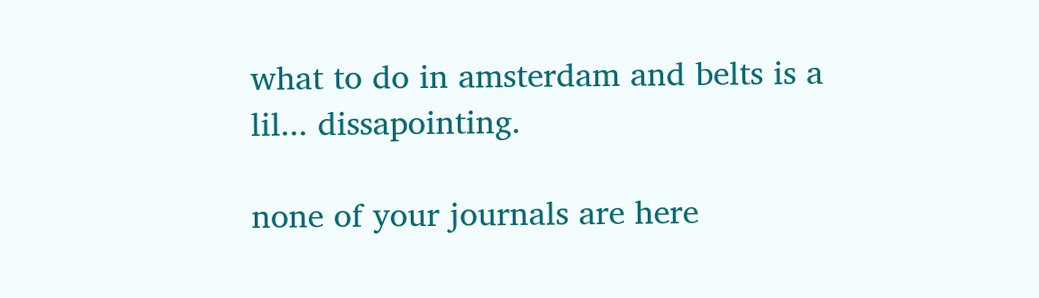what to do in amsterdam and belts is a lil... dissapointing.

none of your journals are here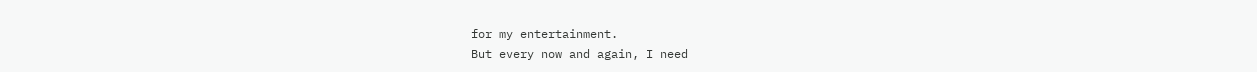for my entertainment.
But every now and again, I need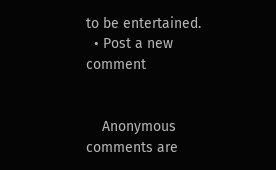to be entertained.
  • Post a new comment


    Anonymous comments are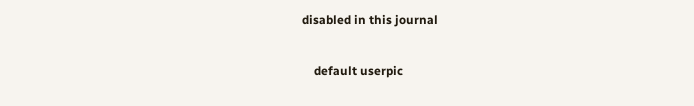disabled in this journal

    default userpic